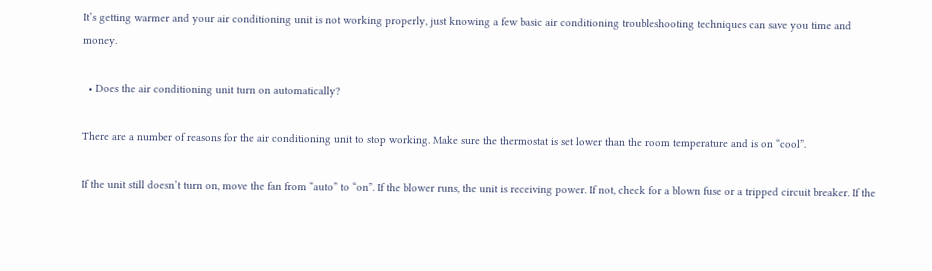It’s getting warmer and your air conditioning unit is not working properly, just knowing a few basic air conditioning troubleshooting techniques can save you time and money.

  • Does the air conditioning unit turn on automatically?

There are a number of reasons for the air conditioning unit to stop working. Make sure the thermostat is set lower than the room temperature and is on “cool”.

If the unit still doesn’t turn on, move the fan from “auto” to “on”. If the blower runs, the unit is receiving power. If not, check for a blown fuse or a tripped circuit breaker. If the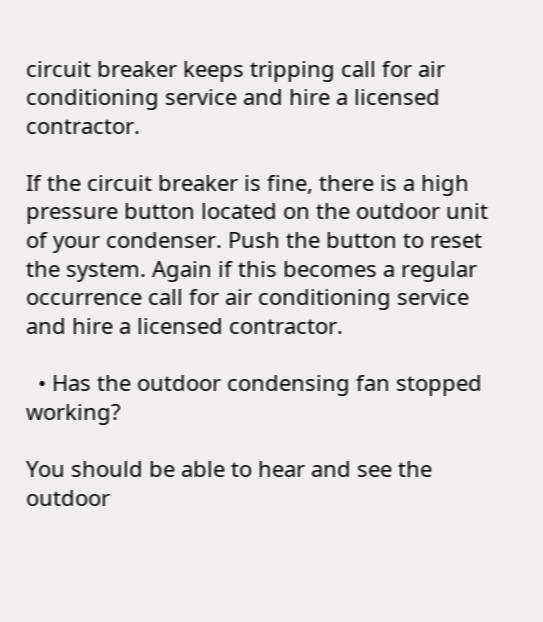circuit breaker keeps tripping call for air conditioning service and hire a licensed contractor.

If the circuit breaker is fine, there is a high pressure button located on the outdoor unit of your condenser. Push the button to reset the system. Again if this becomes a regular occurrence call for air conditioning service and hire a licensed contractor.

  • Has the outdoor condensing fan stopped working?

You should be able to hear and see the outdoor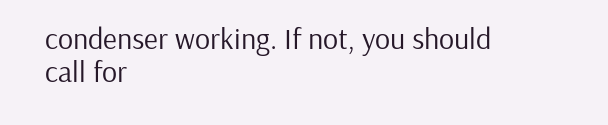condenser working. If not, you should call for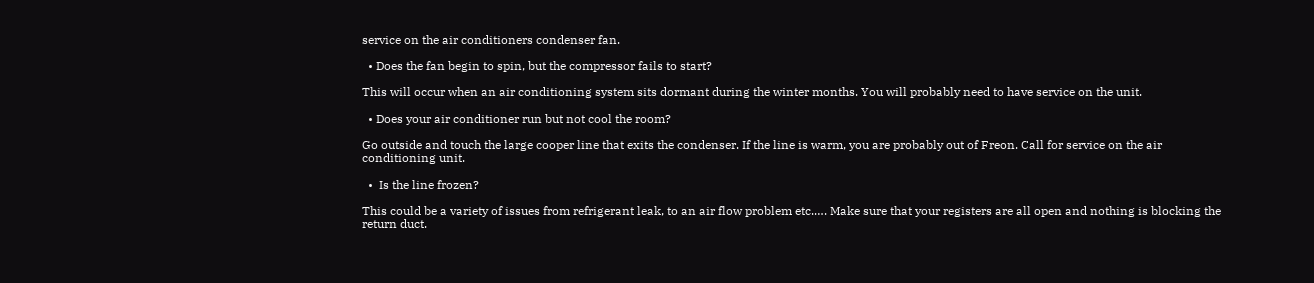service on the air conditioners condenser fan.

  • Does the fan begin to spin, but the compressor fails to start?

This will occur when an air conditioning system sits dormant during the winter months. You will probably need to have service on the unit.

  • Does your air conditioner run but not cool the room?

Go outside and touch the large cooper line that exits the condenser. If the line is warm, you are probably out of Freon. Call for service on the air conditioning unit.

  •  Is the line frozen?

This could be a variety of issues from refrigerant leak, to an air flow problem etc.…. Make sure that your registers are all open and nothing is blocking the return duct.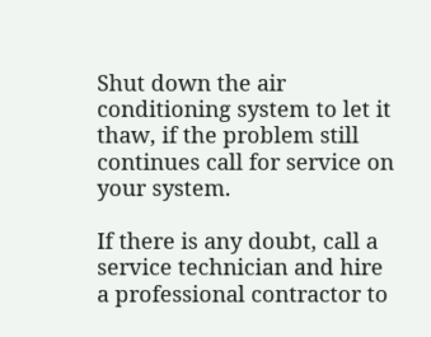Shut down the air conditioning system to let it thaw, if the problem still continues call for service on your system.

If there is any doubt, call a service technician and hire a professional contractor to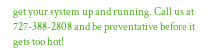get your system up and running. Call us at 727-388-2808 and be preventative before it gets too hot!